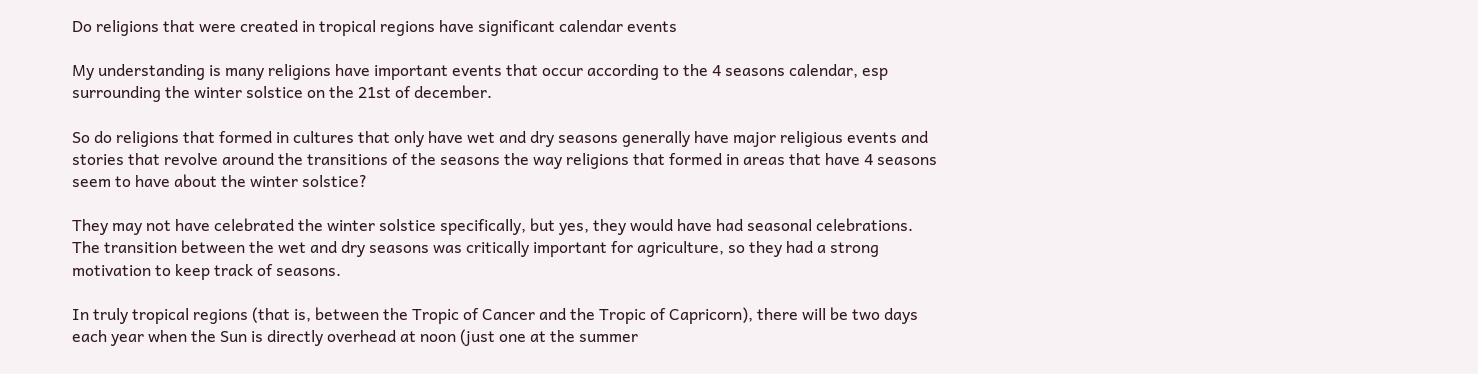Do religions that were created in tropical regions have significant calendar events

My understanding is many religions have important events that occur according to the 4 seasons calendar, esp surrounding the winter solstice on the 21st of december.

So do religions that formed in cultures that only have wet and dry seasons generally have major religious events and stories that revolve around the transitions of the seasons the way religions that formed in areas that have 4 seasons seem to have about the winter solstice?

They may not have celebrated the winter solstice specifically, but yes, they would have had seasonal celebrations. The transition between the wet and dry seasons was critically important for agriculture, so they had a strong motivation to keep track of seasons.

In truly tropical regions (that is, between the Tropic of Cancer and the Tropic of Capricorn), there will be two days each year when the Sun is directly overhead at noon (just one at the summer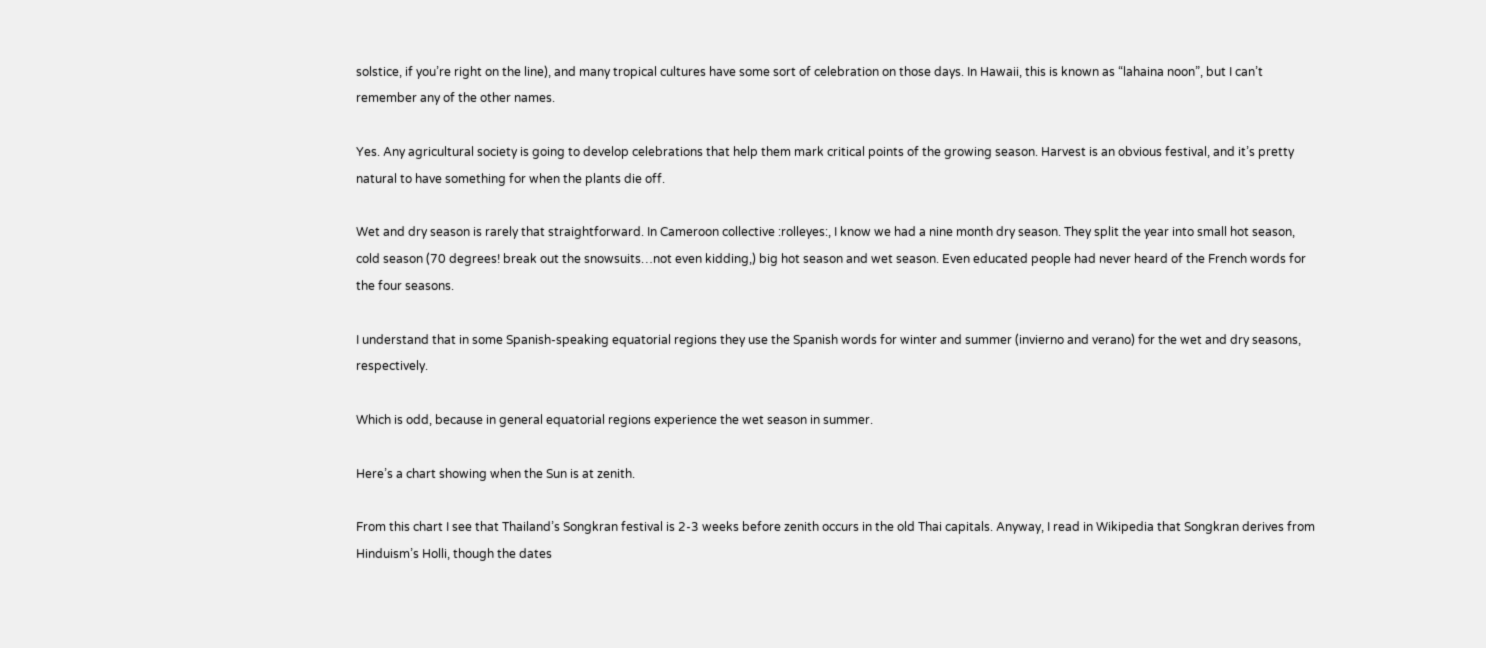solstice, if you’re right on the line), and many tropical cultures have some sort of celebration on those days. In Hawaii, this is known as “lahaina noon”, but I can’t remember any of the other names.

Yes. Any agricultural society is going to develop celebrations that help them mark critical points of the growing season. Harvest is an obvious festival, and it’s pretty natural to have something for when the plants die off.

Wet and dry season is rarely that straightforward. In Cameroon collective :rolleyes:, I know we had a nine month dry season. They split the year into small hot season, cold season (70 degrees! break out the snowsuits…not even kidding,) big hot season and wet season. Even educated people had never heard of the French words for the four seasons.

I understand that in some Spanish-speaking equatorial regions they use the Spanish words for winter and summer (invierno and verano) for the wet and dry seasons, respectively.

Which is odd, because in general equatorial regions experience the wet season in summer.

Here’s a chart showing when the Sun is at zenith.

From this chart I see that Thailand’s Songkran festival is 2-3 weeks before zenith occurs in the old Thai capitals. Anyway, I read in Wikipedia that Songkran derives from Hinduism’s Holli, though the dates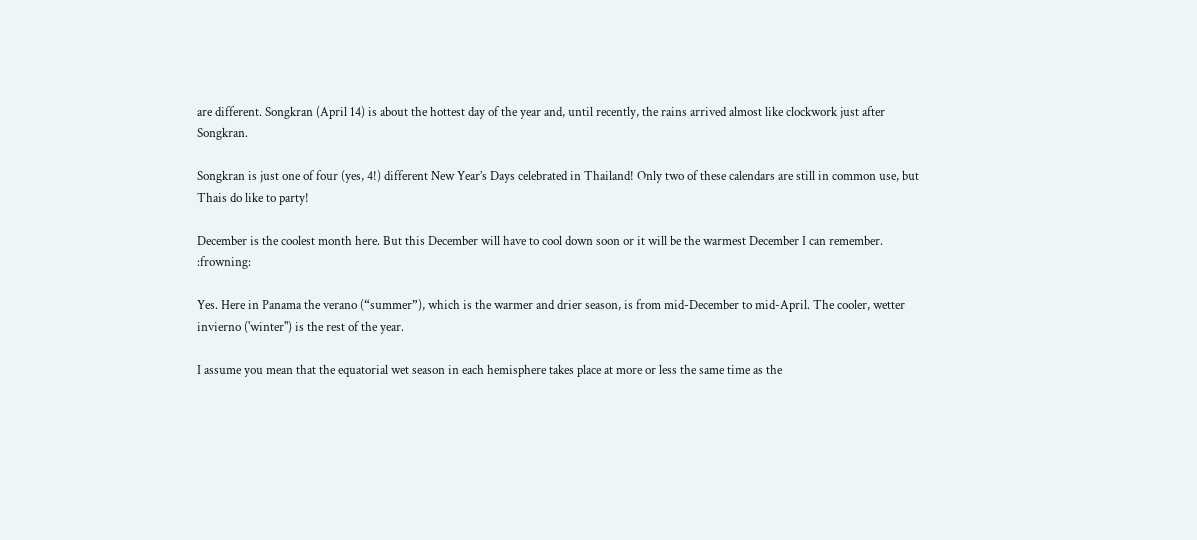are different. Songkran (April 14) is about the hottest day of the year and, until recently, the rains arrived almost like clockwork just after Songkran.

Songkran is just one of four (yes, 4!) different New Year’s Days celebrated in Thailand! Only two of these calendars are still in common use, but Thais do like to party!

December is the coolest month here. But this December will have to cool down soon or it will be the warmest December I can remember. :frowning:

Yes. Here in Panama the verano (“summer”), which is the warmer and drier season, is from mid-December to mid-April. The cooler, wetter invierno ('winter") is the rest of the year.

I assume you mean that the equatorial wet season in each hemisphere takes place at more or less the same time as the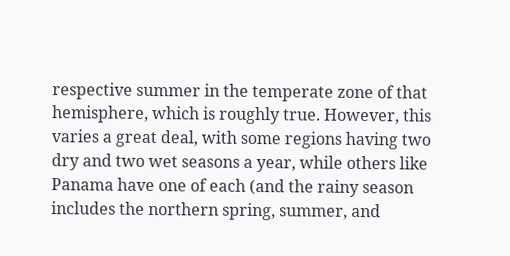respective summer in the temperate zone of that hemisphere, which is roughly true. However, this varies a great deal, with some regions having two dry and two wet seasons a year, while others like Panama have one of each (and the rainy season includes the northern spring, summer, and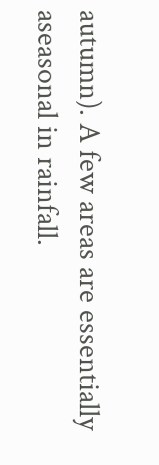autumn). A few areas are essentially aseasonal in rainfall.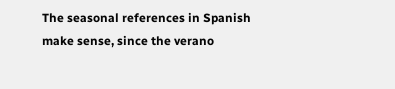The seasonal references in Spanish make sense, since the verano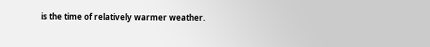is the time of relatively warmer weather.